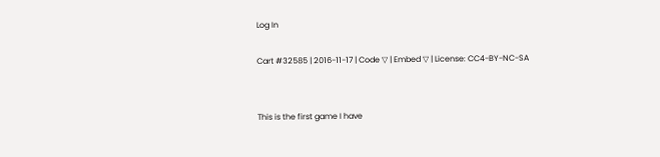Log In

Cart #32585 | 2016-11-17 | Code ▽ | Embed ▽ | License: CC4-BY-NC-SA


This is the first game I have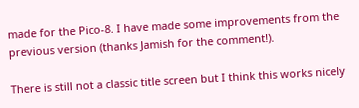made for the Pico-8. I have made some improvements from the previous version (thanks Jamish for the comment!).

There is still not a classic title screen but I think this works nicely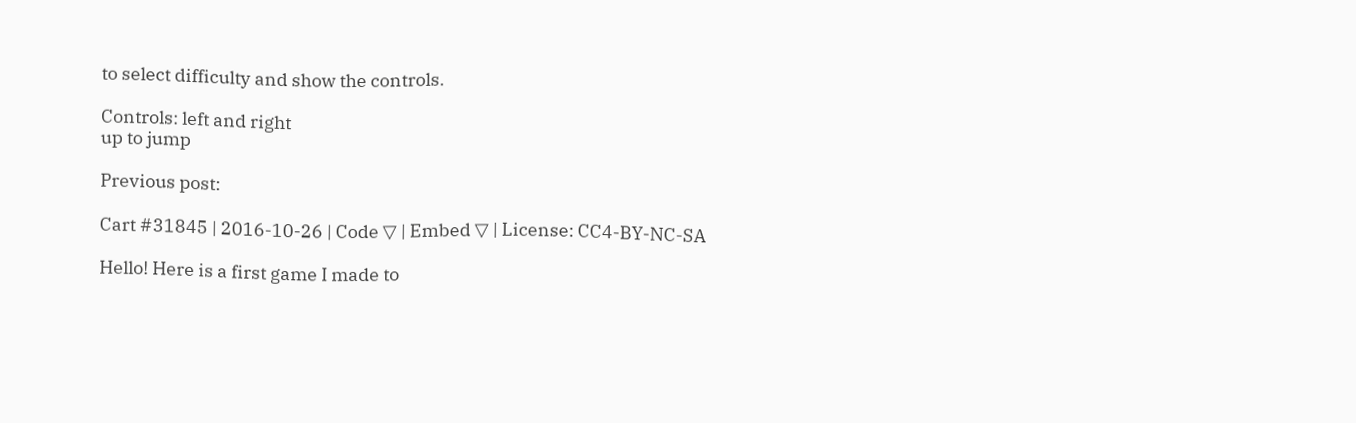to select difficulty and show the controls.

Controls: left and right
up to jump

Previous post:

Cart #31845 | 2016-10-26 | Code ▽ | Embed ▽ | License: CC4-BY-NC-SA

Hello! Here is a first game I made to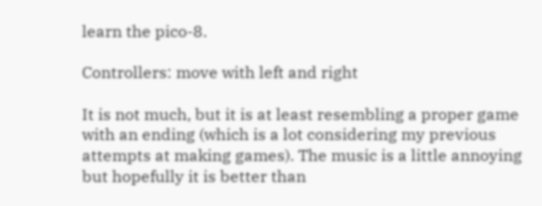learn the pico-8.

Controllers: move with left and right

It is not much, but it is at least resembling a proper game with an ending (which is a lot considering my previous attempts at making games). The music is a little annoying but hopefully it is better than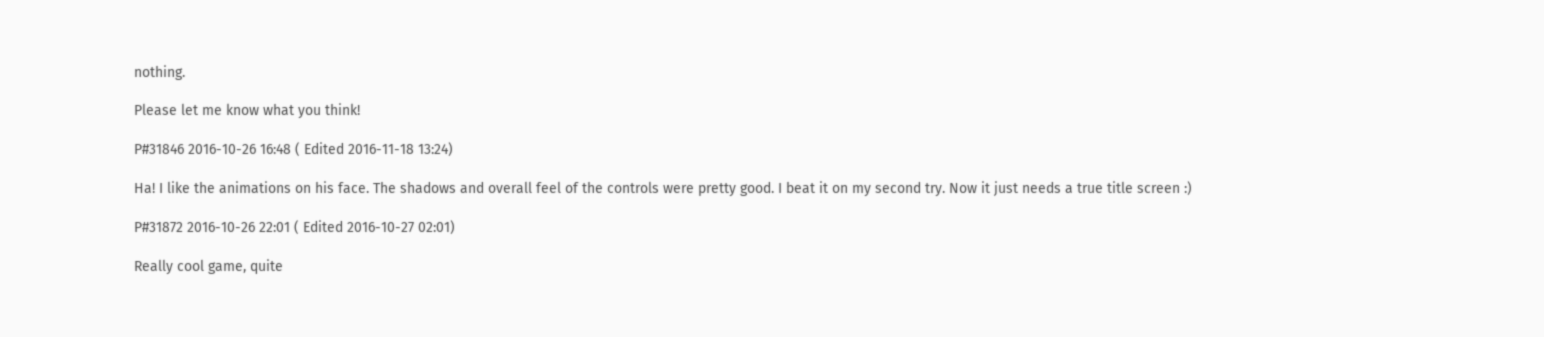nothing.

Please let me know what you think!

P#31846 2016-10-26 16:48 ( Edited 2016-11-18 13:24)

Ha! I like the animations on his face. The shadows and overall feel of the controls were pretty good. I beat it on my second try. Now it just needs a true title screen :)

P#31872 2016-10-26 22:01 ( Edited 2016-10-27 02:01)

Really cool game, quite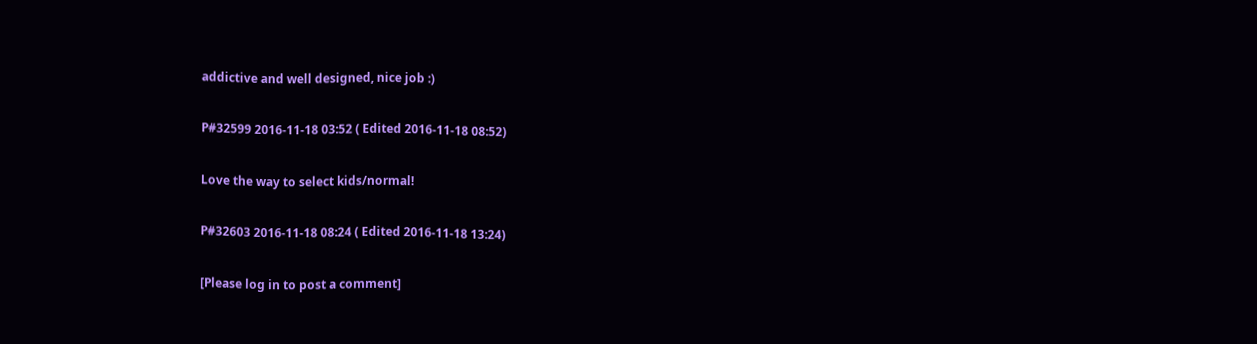addictive and well designed, nice job :)

P#32599 2016-11-18 03:52 ( Edited 2016-11-18 08:52)

Love the way to select kids/normal!

P#32603 2016-11-18 08:24 ( Edited 2016-11-18 13:24)

[Please log in to post a comment]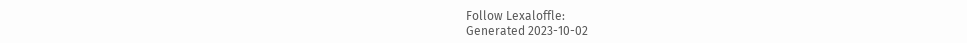Follow Lexaloffle:
Generated 2023-10-02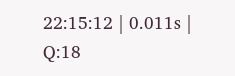22:15:12 | 0.011s | Q:18